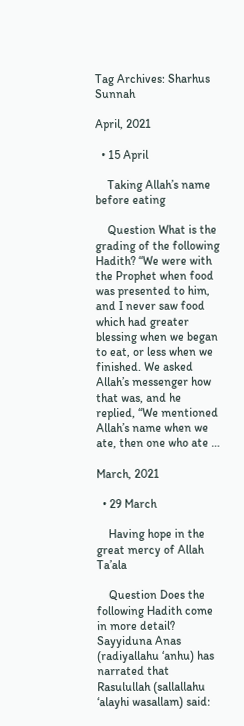Tag Archives: Sharhus Sunnah

April, 2021

  • 15 April

    Taking Allah’s name before eating

    Question What is the grading of the following Hadith? “We were with the Prophet when food was presented to him, and I never saw food which had greater blessing when we began to eat, or less when we finished. We asked Allah’s messenger how that was, and he replied, “We mentioned Allah’s name when we ate, then one who ate …

March, 2021

  • 29 March

    Having hope in the great mercy of Allah Ta’ala

    Question Does the following Hadith come in more detail? Sayyiduna Anas (radiyallahu ‘anhu) has narrated that Rasulullah (sallallahu ‘alayhi wasallam) said: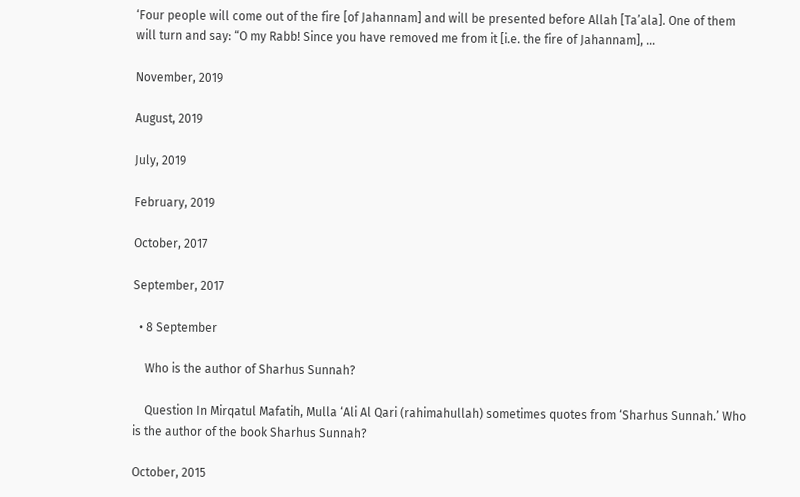‘Four people will come out of the fire [of Jahannam] and will be presented before Allah [Ta’ala]. One of them will turn and say: “O my Rabb! Since you have removed me from it [i.e. the fire of Jahannam], …

November, 2019

August, 2019

July, 2019

February, 2019

October, 2017

September, 2017

  • 8 September

    Who is the author of Sharhus Sunnah?

    Question In Mirqatul Mafatih, Mulla ‘Ali Al Qari (rahimahullah) sometimes quotes from ‘Sharhus Sunnah.’ Who is the author of the book Sharhus Sunnah?

October, 2015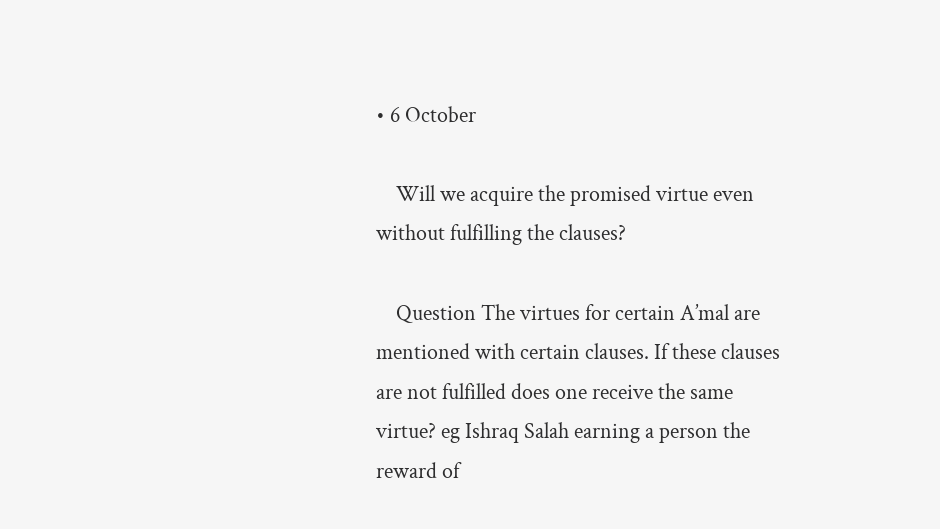• 6 October

    Will we acquire the promised virtue even without fulfilling the clauses?

    Question The virtues for certain A’mal are mentioned with certain clauses. If these clauses are not fulfilled does one receive the same virtue? eg Ishraq Salah earning a person the reward of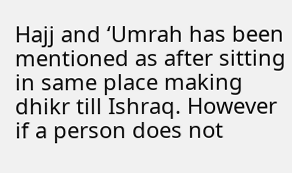Hajj and ‘Umrah has been mentioned as after sitting in same place making dhikr till Ishraq. However if a person does not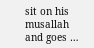sit on his musallah and goes …